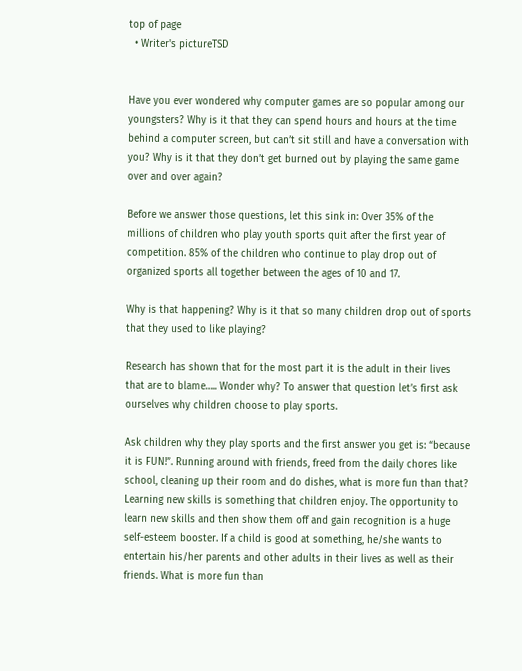top of page
  • Writer's pictureTSD


Have you ever wondered why computer games are so popular among our youngsters? Why is it that they can spend hours and hours at the time behind a computer screen, but can’t sit still and have a conversation with you? Why is it that they don’t get burned out by playing the same game over and over again?

Before we answer those questions, let this sink in: Over 35% of the millions of children who play youth sports quit after the first year of competition. 85% of the children who continue to play drop out of organized sports all together between the ages of 10 and 17.

Why is that happening? Why is it that so many children drop out of sports that they used to like playing?

Research has shown that for the most part it is the adult in their lives that are to blame….. Wonder why? To answer that question let’s first ask ourselves why children choose to play sports.

Ask children why they play sports and the first answer you get is: “because it is FUN!”. Running around with friends, freed from the daily chores like school, cleaning up their room and do dishes, what is more fun than that? Learning new skills is something that children enjoy. The opportunity to learn new skills and then show them off and gain recognition is a huge self-esteem booster. If a child is good at something, he/she wants to entertain his/her parents and other adults in their lives as well as their friends. What is more fun than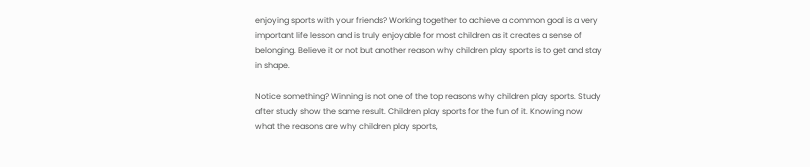enjoying sports with your friends? Working together to achieve a common goal is a very important life lesson and is truly enjoyable for most children as it creates a sense of belonging. Believe it or not but another reason why children play sports is to get and stay in shape.

Notice something? Winning is not one of the top reasons why children play sports. Study after study show the same result. Children play sports for the fun of it. Knowing now what the reasons are why children play sports,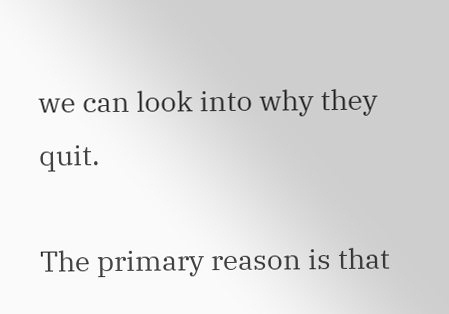we can look into why they quit.

The primary reason is that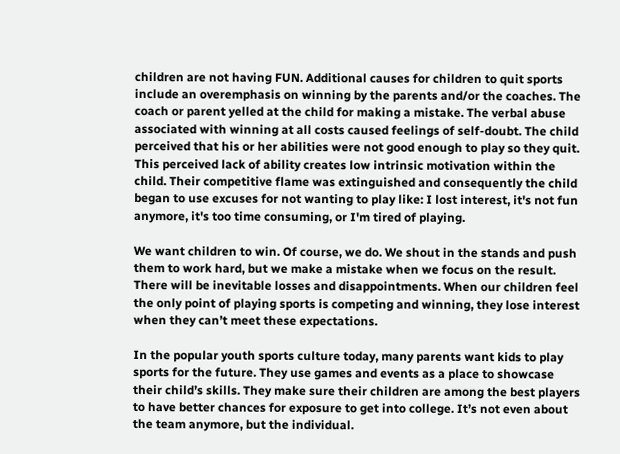children are not having FUN. Additional causes for children to quit sports include an overemphasis on winning by the parents and/or the coaches. The coach or parent yelled at the child for making a mistake. The verbal abuse associated with winning at all costs caused feelings of self-doubt. The child perceived that his or her abilities were not good enough to play so they quit. This perceived lack of ability creates low intrinsic motivation within the child. Their competitive flame was extinguished and consequently the child began to use excuses for not wanting to play like: I lost interest, it's not fun anymore, it's too time consuming, or I'm tired of playing.

We want children to win. Of course, we do. We shout in the stands and push them to work hard, but we make a mistake when we focus on the result. There will be inevitable losses and disappointments. When our children feel the only point of playing sports is competing and winning, they lose interest when they can’t meet these expectations.

In the popular youth sports culture today, many parents want kids to play sports for the future. They use games and events as a place to showcase their child’s skills. They make sure their children are among the best players to have better chances for exposure to get into college. It’s not even about the team anymore, but the individual.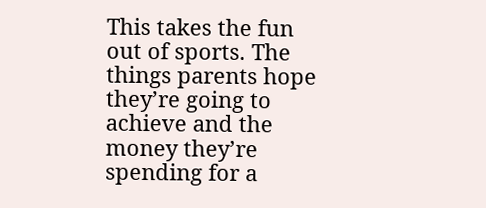This takes the fun out of sports. The things parents hope they’re going to achieve and the money they’re spending for a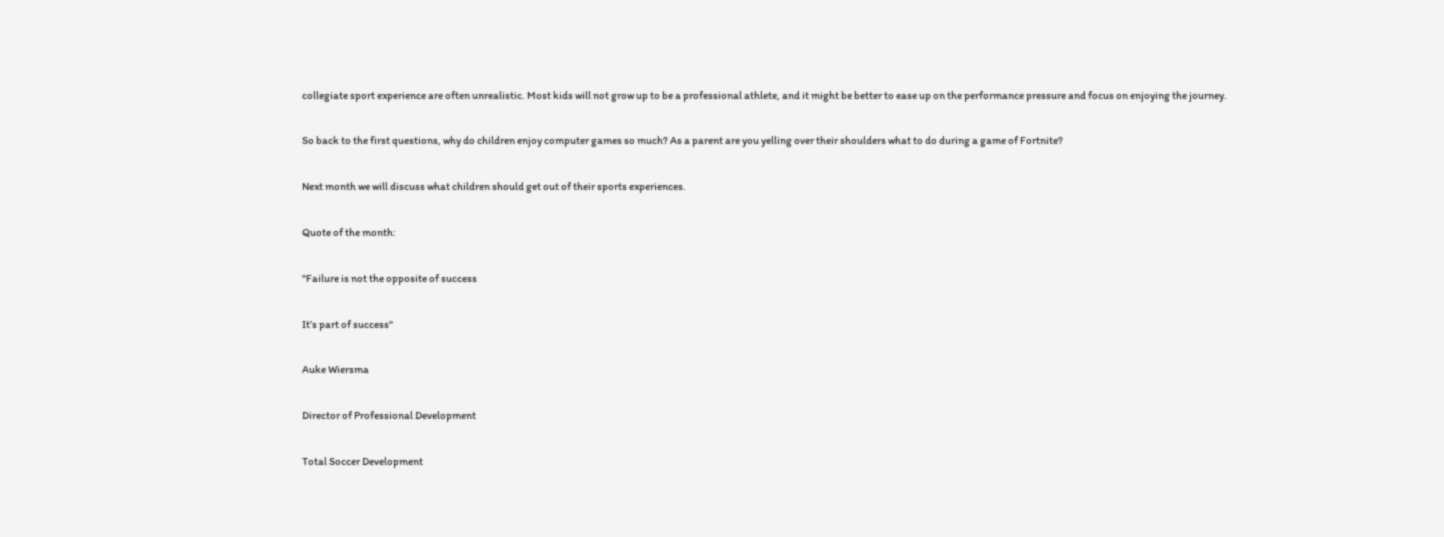collegiate sport experience are often unrealistic. Most kids will not grow up to be a professional athlete, and it might be better to ease up on the performance pressure and focus on enjoying the journey.

So back to the first questions, why do children enjoy computer games so much? As a parent are you yelling over their shoulders what to do during a game of Fortnite?

Next month we will discuss what children should get out of their sports experiences.

Quote of the month:

"Failure is not the opposite of success

It’s part of success"

Auke Wiersma

Director of Professional Development

Total Soccer Development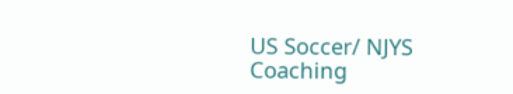US Soccer/ NJYS Coaching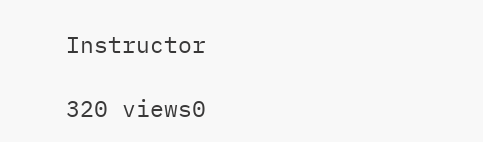Instructor

320 views0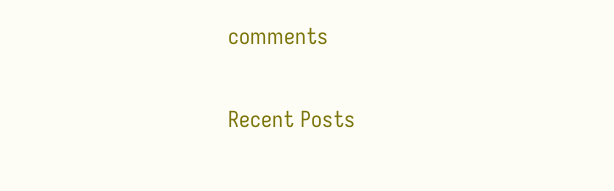comments

Recent Posts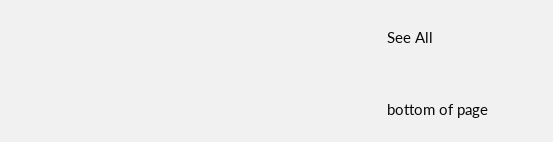See All


bottom of page